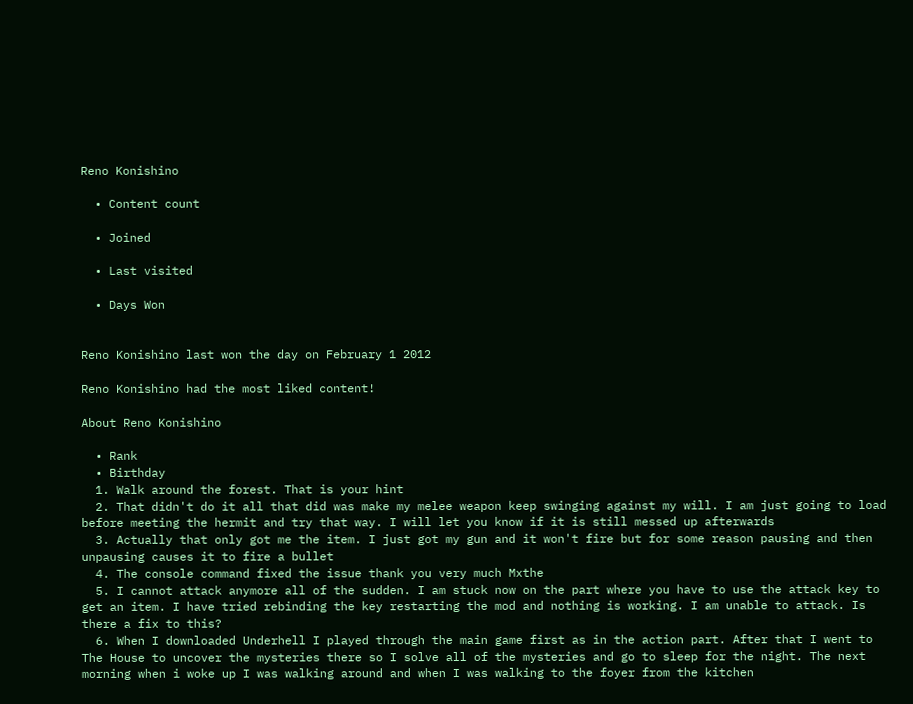Reno Konishino

  • Content count

  • Joined

  • Last visited

  • Days Won


Reno Konishino last won the day on February 1 2012

Reno Konishino had the most liked content!

About Reno Konishino

  • Rank
  • Birthday
  1. Walk around the forest. That is your hint
  2. That didn't do it all that did was make my melee weapon keep swinging against my will. I am just going to load before meeting the hermit and try that way. I will let you know if it is still messed up afterwards
  3. Actually that only got me the item. I just got my gun and it won't fire but for some reason pausing and then unpausing causes it to fire a bullet
  4. The console command fixed the issue thank you very much Mxthe
  5. I cannot attack anymore all of the sudden. I am stuck now on the part where you have to use the attack key to get an item. I have tried rebinding the key restarting the mod and nothing is working. I am unable to attack. Is there a fix to this?
  6. When I downloaded Underhell I played through the main game first as in the action part. After that I went to The House to uncover the mysteries there so I solve all of the mysteries and go to sleep for the night. The next morning when i woke up I was walking around and when I was walking to the foyer from the kitchen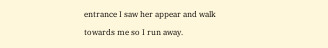entrance I saw her appear and walk towards me so I run away.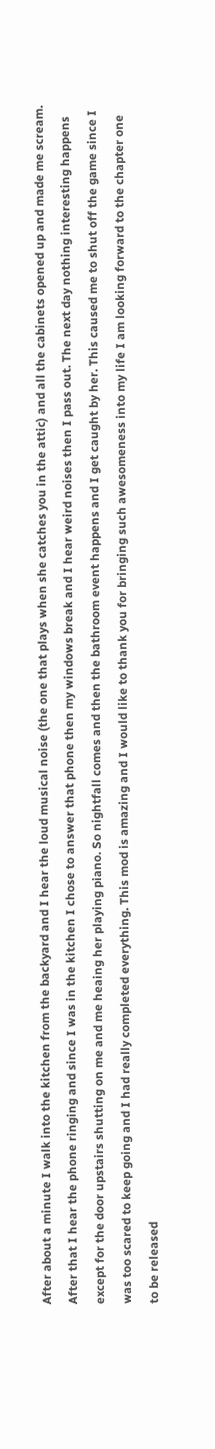After about a minute I walk into the kitchen from the backyard and I hear the loud musical noise (the one that plays when she catches you in the attic) and all the cabinets opened up and made me scream. After that I hear the phone ringing and since I was in the kitchen I chose to answer that phone then my windows break and I hear weird noises then I pass out. The next day nothing interesting happens except for the door upstairs shutting on me and me heaing her playing piano. So nightfall comes and then the bathroom event happens and I get caught by her. This caused me to shut off the game since I was too scared to keep going and I had really completed everything. This mod is amazing and I would like to thank you for bringing such awesomeness into my life I am looking forward to the chapter one to be released